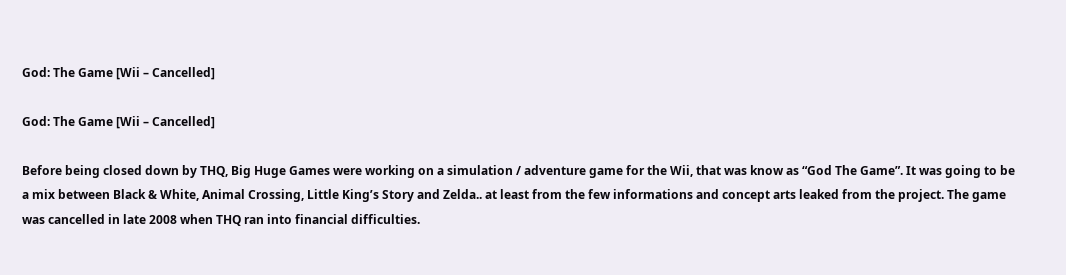God: The Game [Wii – Cancelled]

God: The Game [Wii – Cancelled]

Before being closed down by THQ, Big Huge Games were working on a simulation / adventure game for the Wii, that was know as “God The Game”. It was going to be a mix between Black & White, Animal Crossing, Little King’s Story and Zelda.. at least from the few informations and concept arts leaked from the project. The game was cancelled in late 2008 when THQ ran into financial difficulties.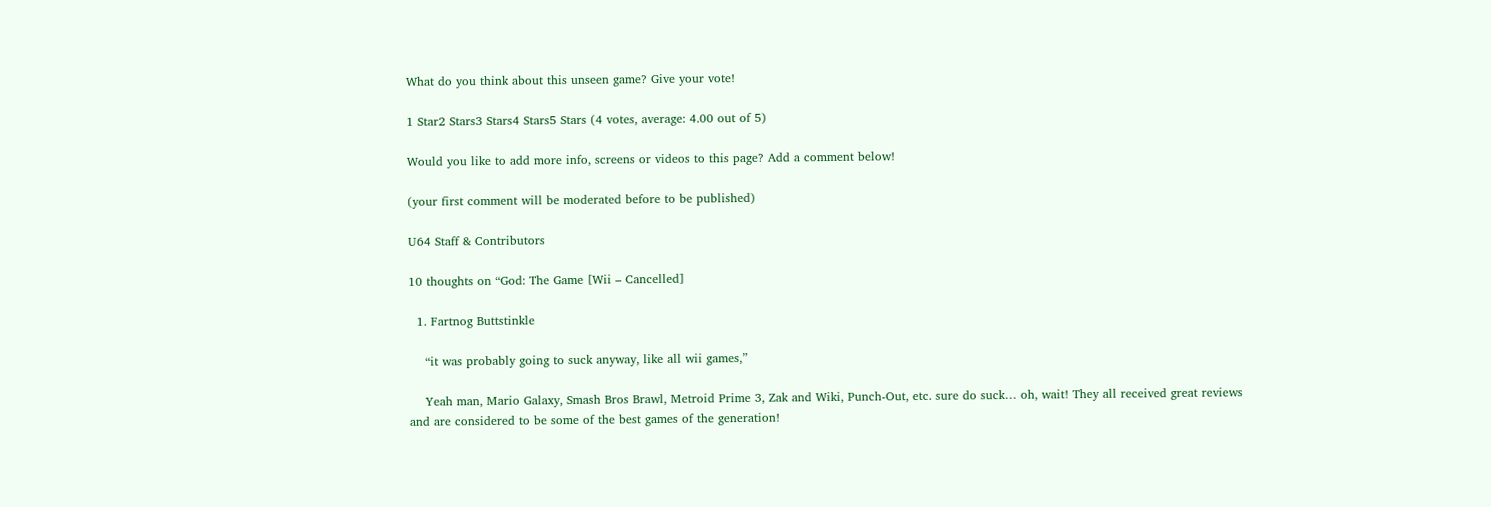What do you think about this unseen game? Give your vote!

1 Star2 Stars3 Stars4 Stars5 Stars (4 votes, average: 4.00 out of 5)

Would you like to add more info, screens or videos to this page? Add a comment below!

(your first comment will be moderated before to be published)

U64 Staff & Contributors

10 thoughts on “God: The Game [Wii – Cancelled]

  1. Fartnog Buttstinkle

    “it was probably going to suck anyway, like all wii games,”

    Yeah man, Mario Galaxy, Smash Bros Brawl, Metroid Prime 3, Zak and Wiki, Punch-Out, etc. sure do suck… oh, wait! They all received great reviews and are considered to be some of the best games of the generation!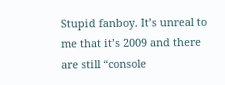Stupid fanboy. It’s unreal to me that it’s 2009 and there are still “console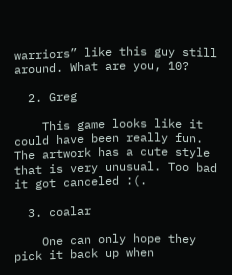warriors” like this guy still around. What are you, 10?

  2. Greg

    This game looks like it could have been really fun. The artwork has a cute style that is very unusual. Too bad it got canceled :(.

  3. coalar

    One can only hope they pick it back up when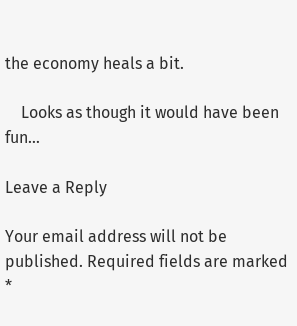the economy heals a bit.

    Looks as though it would have been fun…

Leave a Reply

Your email address will not be published. Required fields are marked *